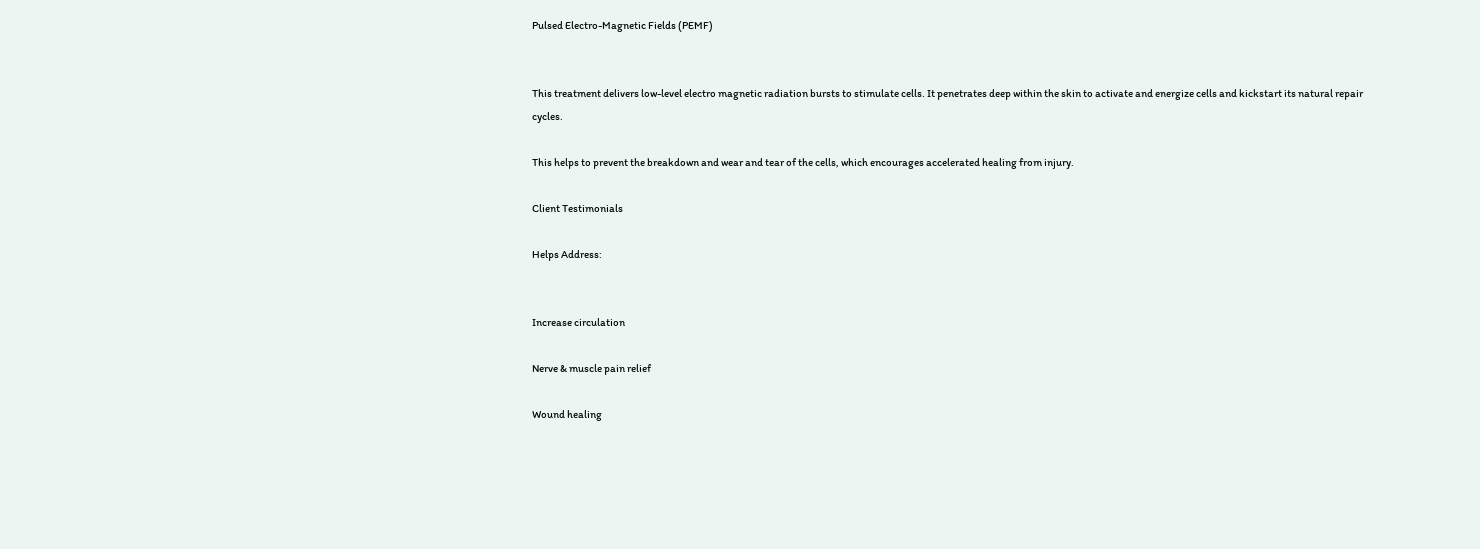Pulsed Electro-Magnetic Fields (PEMF)


This treatment delivers low-level electro magnetic radiation bursts to stimulate cells. It penetrates deep within the skin to activate and energize cells and kickstart its natural repair cycles.

This helps to prevent the breakdown and wear and tear of the cells, which encourages accelerated healing from injury.

Client Testimonials

Helps Address:


Increase circulation

Nerve & muscle pain relief

Wound healing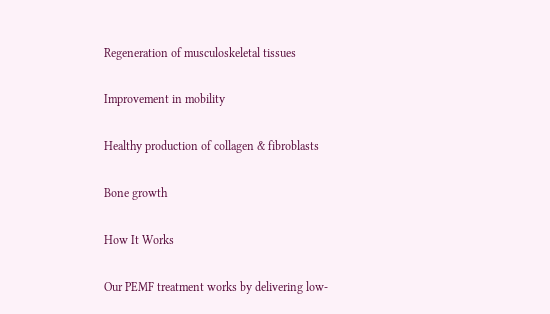Regeneration of musculoskeletal tissues

Improvement in mobility

Healthy production of collagen & fibroblasts

Bone growth

How It Works

Our PEMF treatment works by delivering low-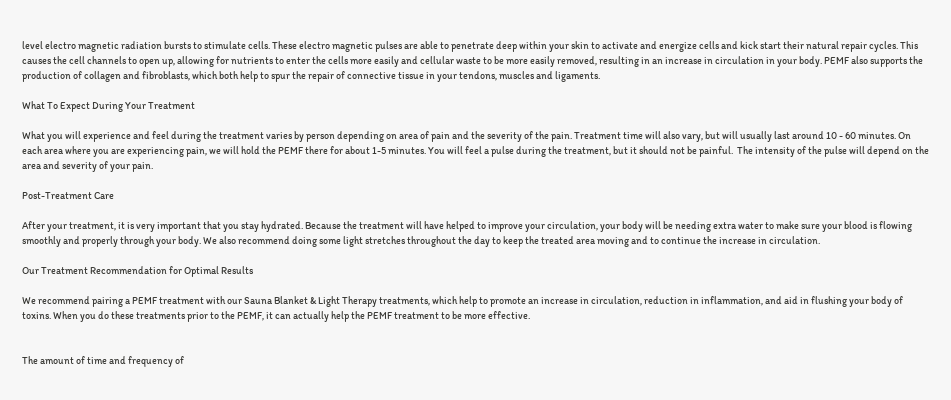level electro magnetic radiation bursts to stimulate cells. These electro magnetic pulses are able to penetrate deep within your skin to activate and energize cells and kick start their natural repair cycles. This causes the cell channels to open up, allowing for nutrients to enter the cells more easily and cellular waste to be more easily removed, resulting in an increase in circulation in your body. PEMF also supports the production of collagen and fibroblasts, which both help to spur the repair of connective tissue in your tendons, muscles and ligaments.

What To Expect During Your Treatment

What you will experience and feel during the treatment varies by person depending on area of pain and the severity of the pain. Treatment time will also vary, but will usually last around 10 - 60 minutes. On each area where you are experiencing pain, we will hold the PEMF there for about 1-5 minutes. You will feel a pulse during the treatment, but it should not be painful.  The intensity of the pulse will depend on the area and severity of your pain.

Post-Treatment Care

After your treatment, it is very important that you stay hydrated. Because the treatment will have helped to improve your circulation, your body will be needing extra water to make sure your blood is flowing smoothly and properly through your body. We also recommend doing some light stretches throughout the day to keep the treated area moving and to continue the increase in circulation.

Our Treatment Recommendation for Optimal Results

We recommend pairing a PEMF treatment with our Sauna Blanket & Light Therapy treatments, which help to promote an increase in circulation, reduction in inflammation, and aid in flushing your body of toxins. When you do these treatments prior to the PEMF, it can actually help the PEMF treatment to be more effective.


The amount of time and frequency of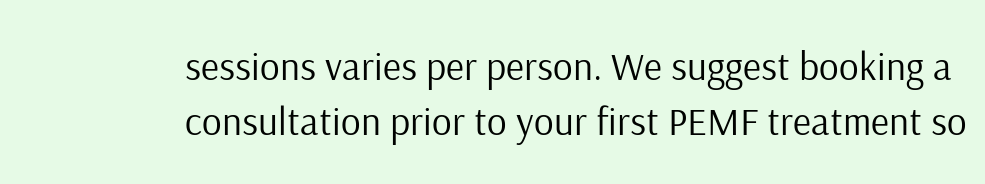sessions varies per person. We suggest booking a consultation prior to your first PEMF treatment so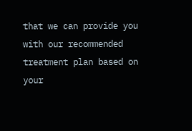that we can provide you with our recommended treatment plan based on your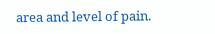area and level of pain.